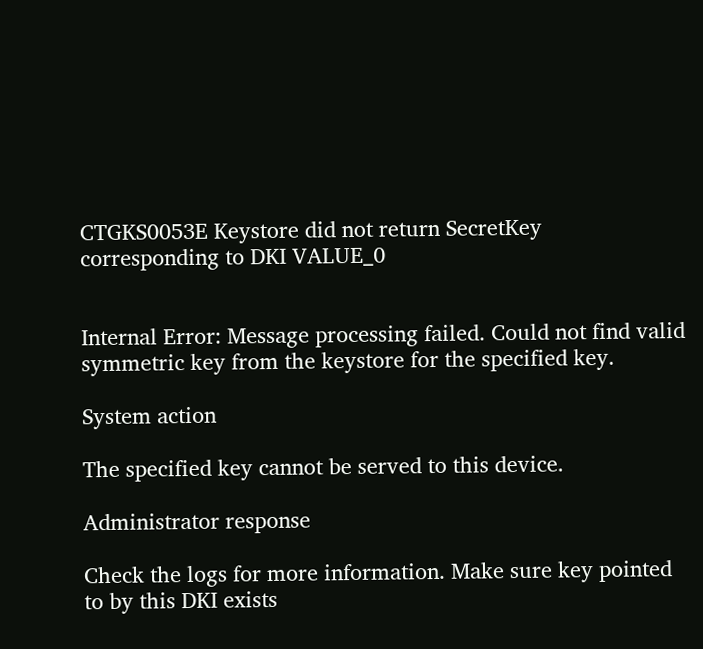CTGKS0053E Keystore did not return SecretKey corresponding to DKI VALUE_0


Internal Error: Message processing failed. Could not find valid symmetric key from the keystore for the specified key.

System action

The specified key cannot be served to this device.

Administrator response

Check the logs for more information. Make sure key pointed to by this DKI exists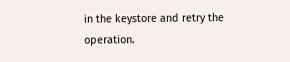in the keystore and retry the operation.